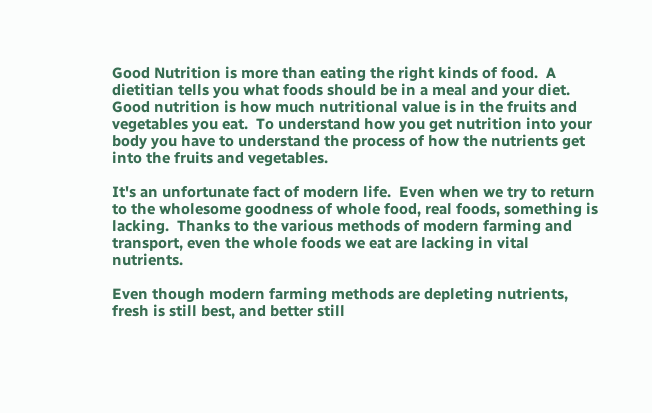Good Nutrition is more than eating the right kinds of food.  A dietitian tells you what foods should be in a meal and your diet.  Good nutrition is how much nutritional value is in the fruits and vegetables you eat.  To understand how you get nutrition into your body you have to understand the process of how the nutrients get into the fruits and vegetables.

It's an unfortunate fact of modern life.  Even when we try to return to the wholesome goodness of whole food, real foods, something is lacking.  Thanks to the various methods of modern farming and transport, even the whole foods we eat are lacking in vital nutrients.

Even though modern farming methods are depleting nutrients, fresh is still best, and better still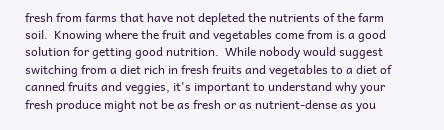fresh from farms that have not depleted the nutrients of the farm soil.  Knowing where the fruit and vegetables come from is a good solution for getting good nutrition.  While nobody would suggest switching from a diet rich in fresh fruits and vegetables to a diet of canned fruits and veggies, it's important to understand why your fresh produce might not be as fresh or as nutrient-dense as you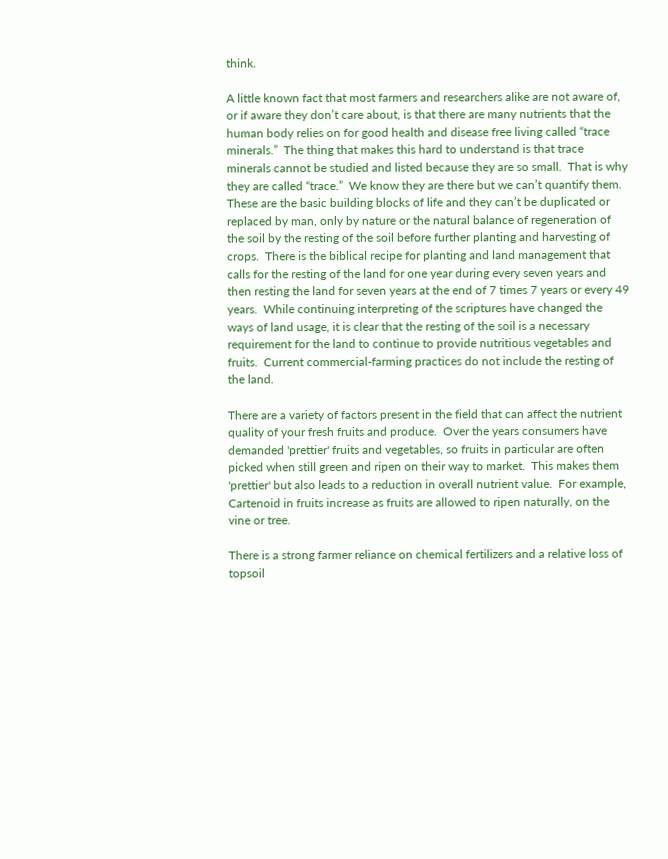think.

A little known fact that most farmers and researchers alike are not aware of, or if aware they don’t care about, is that there are many nutrients that the human body relies on for good health and disease free living called “trace minerals.”  The thing that makes this hard to understand is that trace minerals cannot be studied and listed because they are so small.  That is why they are called “trace.”  We know they are there but we can’t quantify them.  These are the basic building blocks of life and they can’t be duplicated or replaced by man, only by nature or the natural balance of regeneration of the soil by the resting of the soil before further planting and harvesting of crops.  There is the biblical recipe for planting and land management that calls for the resting of the land for one year during every seven years and then resting the land for seven years at the end of 7 times 7 years or every 49 years.  While continuing interpreting of the scriptures have changed the ways of land usage, it is clear that the resting of the soil is a necessary requirement for the land to continue to provide nutritious vegetables and fruits.  Current commercial-farming practices do not include the resting of the land.

There are a variety of factors present in the field that can affect the nutrient quality of your fresh fruits and produce.  Over the years consumers have demanded 'prettier' fruits and vegetables, so fruits in particular are often picked when still green and ripen on their way to market.  This makes them 'prettier' but also leads to a reduction in overall nutrient value.  For example, Cartenoid in fruits increase as fruits are allowed to ripen naturally, on the vine or tree.

There is a strong farmer reliance on chemical fertilizers and a relative loss of topsoil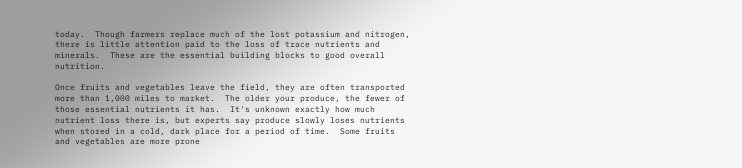today.  Though farmers replace much of the lost potassium and nitrogen, there is little attention paid to the loss of trace nutrients and minerals.  These are the essential building blocks to good overall nutrition.

Once fruits and vegetables leave the field, they are often transported more than 1,000 miles to market.  The older your produce, the fewer of those essential nutrients it has.  It's unknown exactly how much nutrient loss there is, but experts say produce slowly loses nutrients when stored in a cold, dark place for a period of time.  Some fruits and vegetables are more prone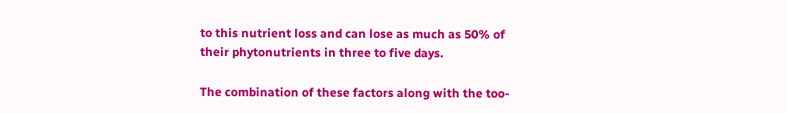to this nutrient loss and can lose as much as 50% of their phytonutrients in three to five days.

The combination of these factors along with the too-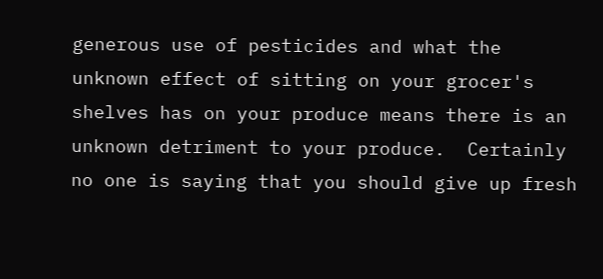generous use of pesticides and what the unknown effect of sitting on your grocer's shelves has on your produce means there is an unknown detriment to your produce.  Certainly no one is saying that you should give up fresh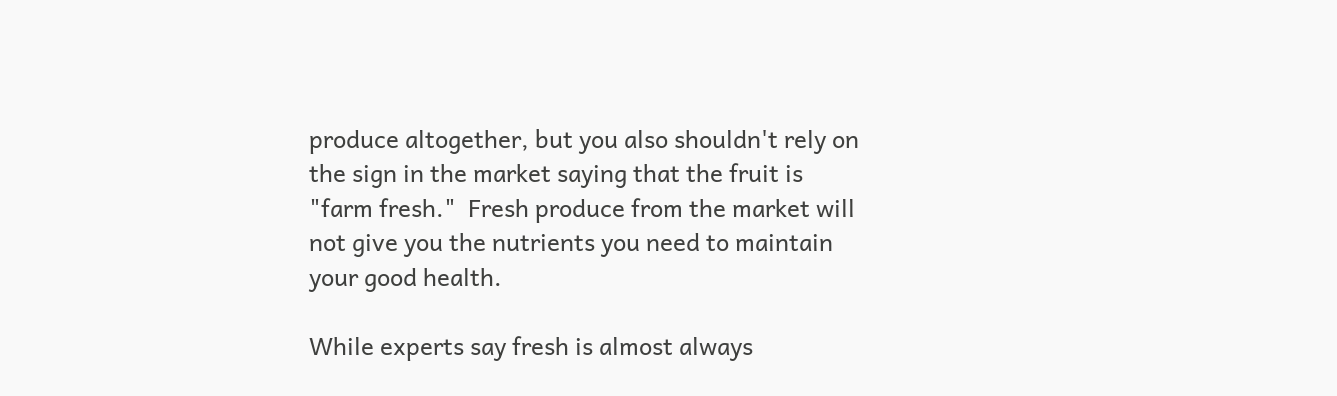produce altogether, but you also shouldn't rely on the sign in the market saying that the fruit is "farm fresh."  Fresh produce from the market will not give you the nutrients you need to maintain your good health.

While experts say fresh is almost always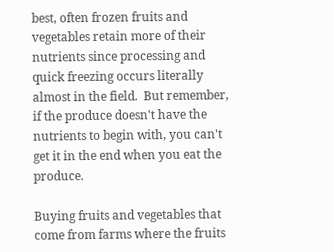best, often frozen fruits and vegetables retain more of their nutrients since processing and quick freezing occurs literally almost in the field.  But remember, if the produce doesn't have the nutrients to begin with, you can't get it in the end when you eat the produce.

Buying fruits and vegetables that come from farms where the fruits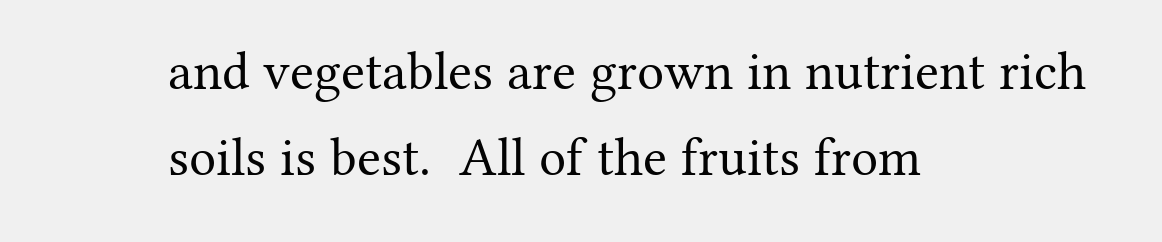and vegetables are grown in nutrient rich soils is best.  All of the fruits from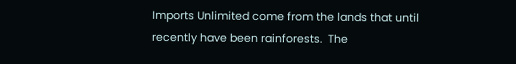Imports Unlimited come from the lands that until recently have been rainforests.  The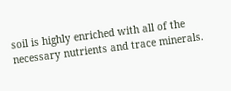soil is highly enriched with all of the necessary nutrients and trace minerals.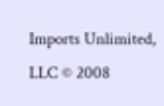Imports Unlimited, LLC © 2008